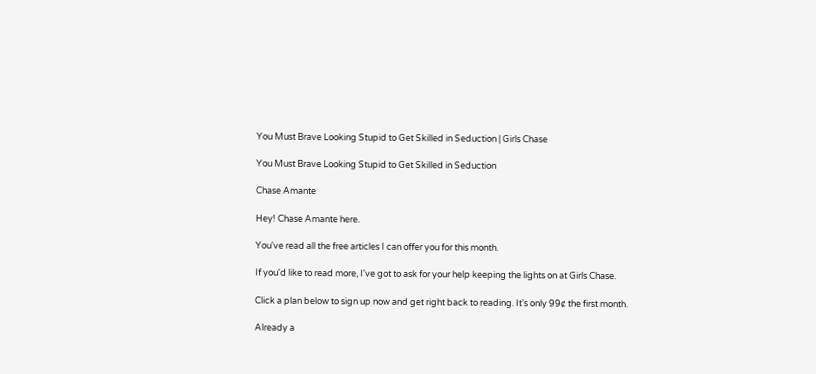You Must Brave Looking Stupid to Get Skilled in Seduction | Girls Chase

You Must Brave Looking Stupid to Get Skilled in Seduction

Chase Amante

Hey! Chase Amante here.

You've read all the free articles I can offer you for this month.

If you'd like to read more, I've got to ask for your help keeping the lights on at Girls Chase.

Click a plan below to sign up now and get right back to reading. It's only 99¢ the first month.

Already a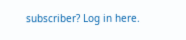subscriber? Log in here.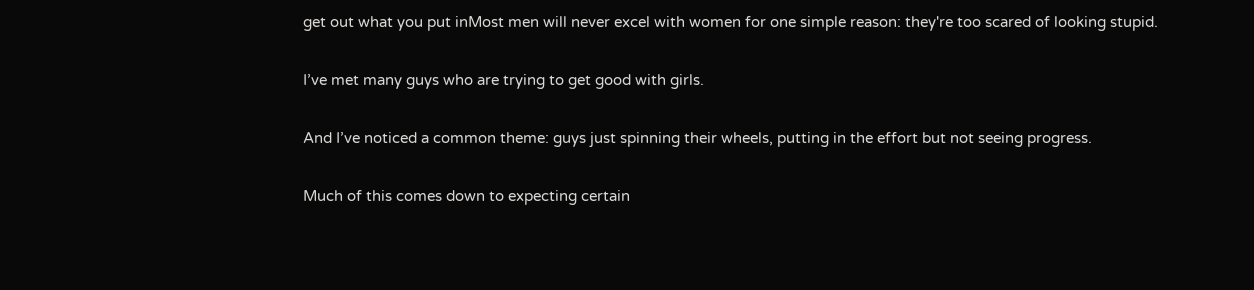get out what you put inMost men will never excel with women for one simple reason: they're too scared of looking stupid.

I’ve met many guys who are trying to get good with girls.

And I’ve noticed a common theme: guys just spinning their wheels, putting in the effort but not seeing progress.

Much of this comes down to expecting certain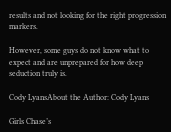results and not looking for the right progression markers.

However, some guys do not know what to expect and are unprepared for how deep seduction truly is.

Cody LyansAbout the Author: Cody Lyans

Girls Chase’s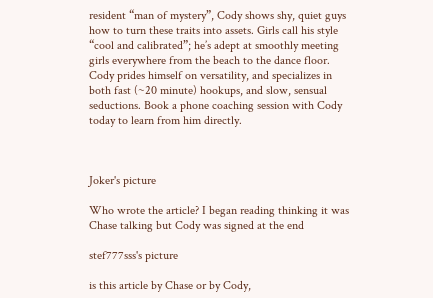resident “man of mystery”, Cody shows shy, quiet guys how to turn these traits into assets. Girls call his style “cool and calibrated”; he’s adept at smoothly meeting girls everywhere from the beach to the dance floor. Cody prides himself on versatility, and specializes in both fast (~20 minute) hookups, and slow, sensual seductions. Book a phone coaching session with Cody today to learn from him directly.



Joker's picture

Who wrote the article? I began reading thinking it was Chase talking but Cody was signed at the end

stef777sss's picture

is this article by Chase or by Cody,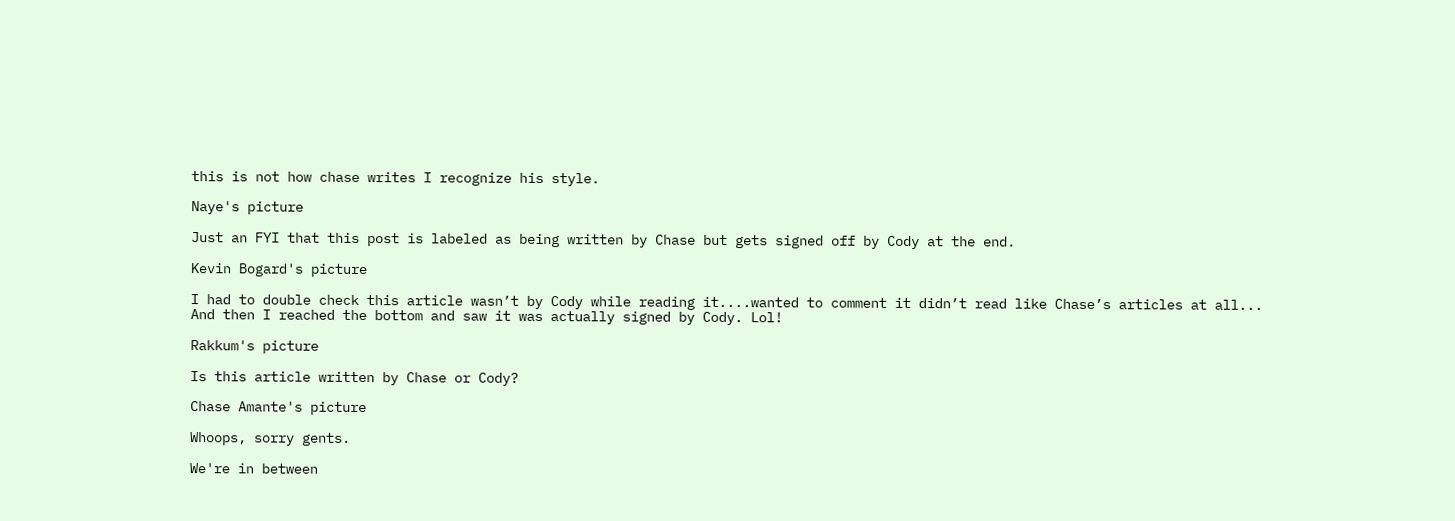this is not how chase writes I recognize his style.

Naye's picture

Just an FYI that this post is labeled as being written by Chase but gets signed off by Cody at the end.

Kevin Bogard's picture

I had to double check this article wasn’t by Cody while reading it....wanted to comment it didn’t read like Chase’s articles at all...
And then I reached the bottom and saw it was actually signed by Cody. Lol!

Rakkum's picture

Is this article written by Chase or Cody?

Chase Amante's picture

Whoops, sorry gents.

We're in between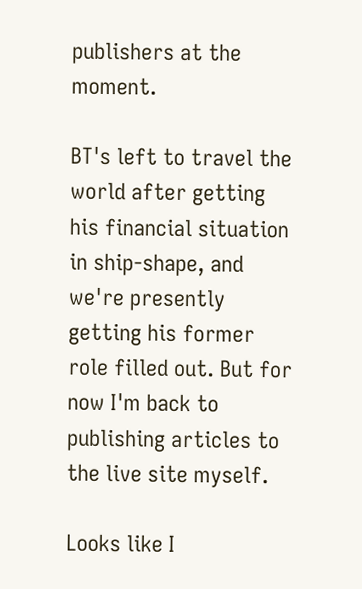publishers at the moment.

BT's left to travel the world after getting his financial situation in ship-shape, and we're presently getting his former role filled out. But for now I'm back to publishing articles to the live site myself.

Looks like I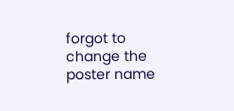forgot to change the poster name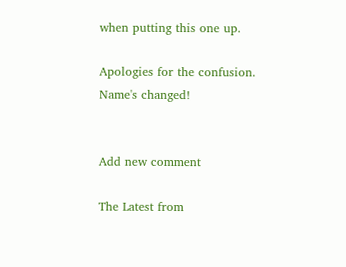when putting this one up.

Apologies for the confusion. Name's changed!


Add new comment

The Latest from